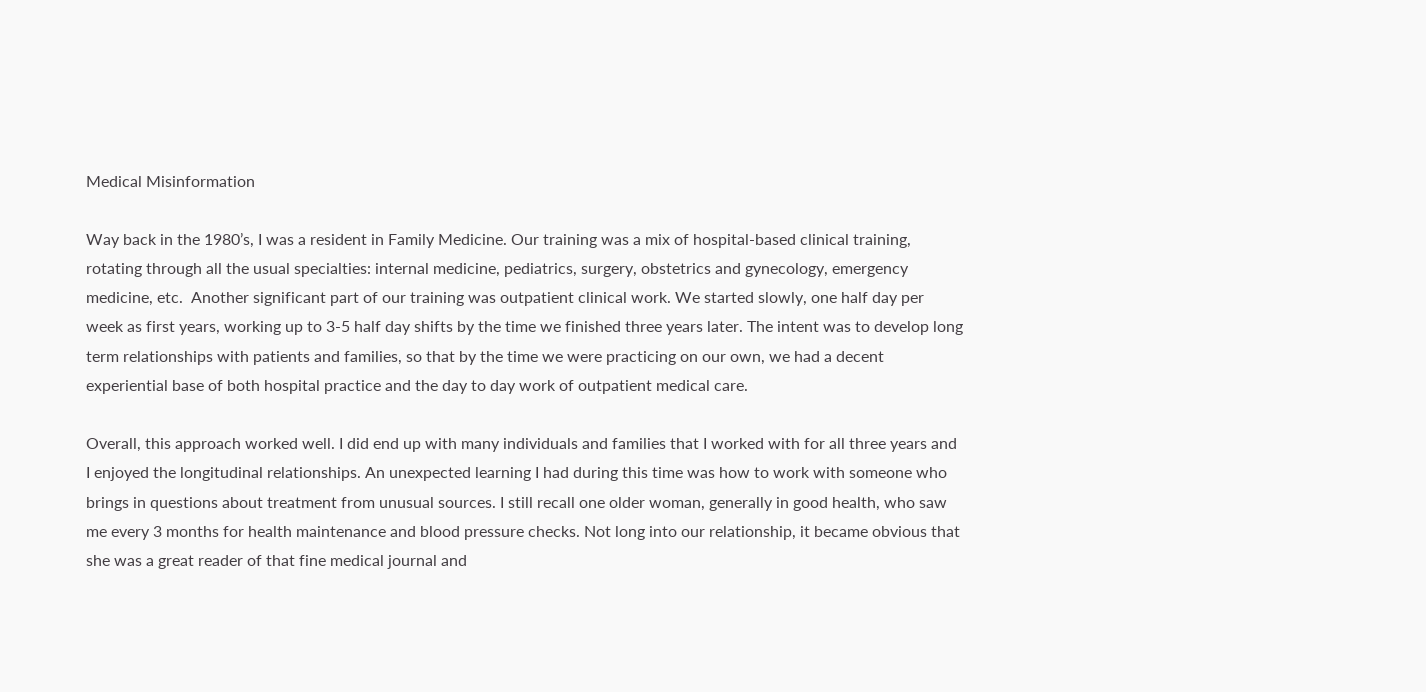Medical Misinformation

Way back in the 1980’s, I was a resident in Family Medicine. Our training was a mix of hospital-based clinical training, rotating through all the usual specialties: internal medicine, pediatrics, surgery, obstetrics and gynecology, emergency medicine, etc.  Another significant part of our training was outpatient clinical work. We started slowly, one half day per week as first years, working up to 3-5 half day shifts by the time we finished three years later. The intent was to develop long term relationships with patients and families, so that by the time we were practicing on our own, we had a decent experiential base of both hospital practice and the day to day work of outpatient medical care.

Overall, this approach worked well. I did end up with many individuals and families that I worked with for all three years and I enjoyed the longitudinal relationships. An unexpected learning I had during this time was how to work with someone who brings in questions about treatment from unusual sources. I still recall one older woman, generally in good health, who saw me every 3 months for health maintenance and blood pressure checks. Not long into our relationship, it became obvious that she was a great reader of that fine medical journal and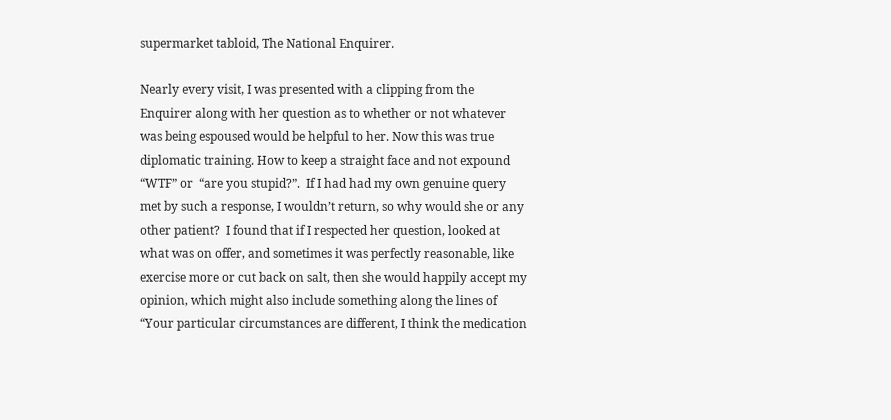supermarket tabloid, The National Enquirer.

Nearly every visit, I was presented with a clipping from the Enquirer along with her question as to whether or not whatever was being espoused would be helpful to her. Now this was true diplomatic training. How to keep a straight face and not expound “WTF” or  “are you stupid?”.  If I had had my own genuine query met by such a response, I wouldn’t return, so why would she or any other patient?  I found that if I respected her question, looked at what was on offer, and sometimes it was perfectly reasonable, like exercise more or cut back on salt, then she would happily accept my opinion, which might also include something along the lines of “Your particular circumstances are different, I think the medication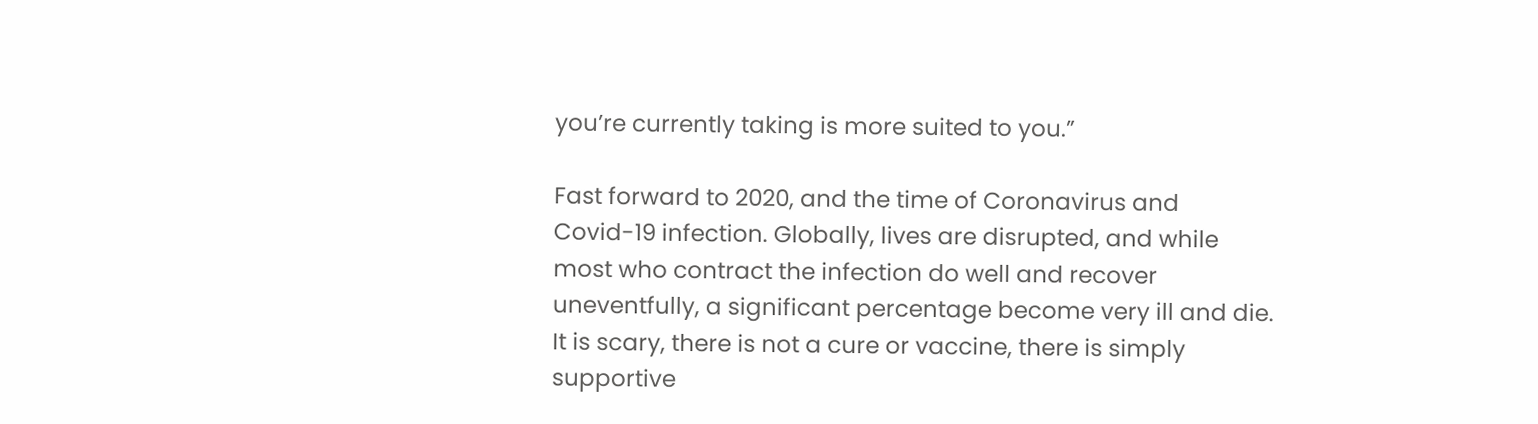you’re currently taking is more suited to you.”

Fast forward to 2020, and the time of Coronavirus and Covid-19 infection. Globally, lives are disrupted, and while most who contract the infection do well and recover uneventfully, a significant percentage become very ill and die. It is scary, there is not a cure or vaccine, there is simply supportive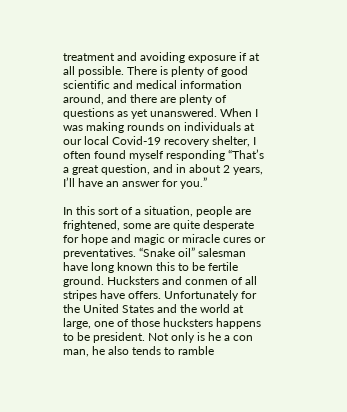treatment and avoiding exposure if at all possible. There is plenty of good scientific and medical information around, and there are plenty of questions as yet unanswered. When I was making rounds on individuals at our local Covid-19 recovery shelter, I often found myself responding “That’s a great question, and in about 2 years, I’ll have an answer for you.”

In this sort of a situation, people are frightened, some are quite desperate for hope and magic or miracle cures or preventatives. “Snake oil” salesman have long known this to be fertile ground. Hucksters and conmen of all stripes have offers. Unfortunately for the United States and the world at large, one of those hucksters happens to be president. Not only is he a con man, he also tends to ramble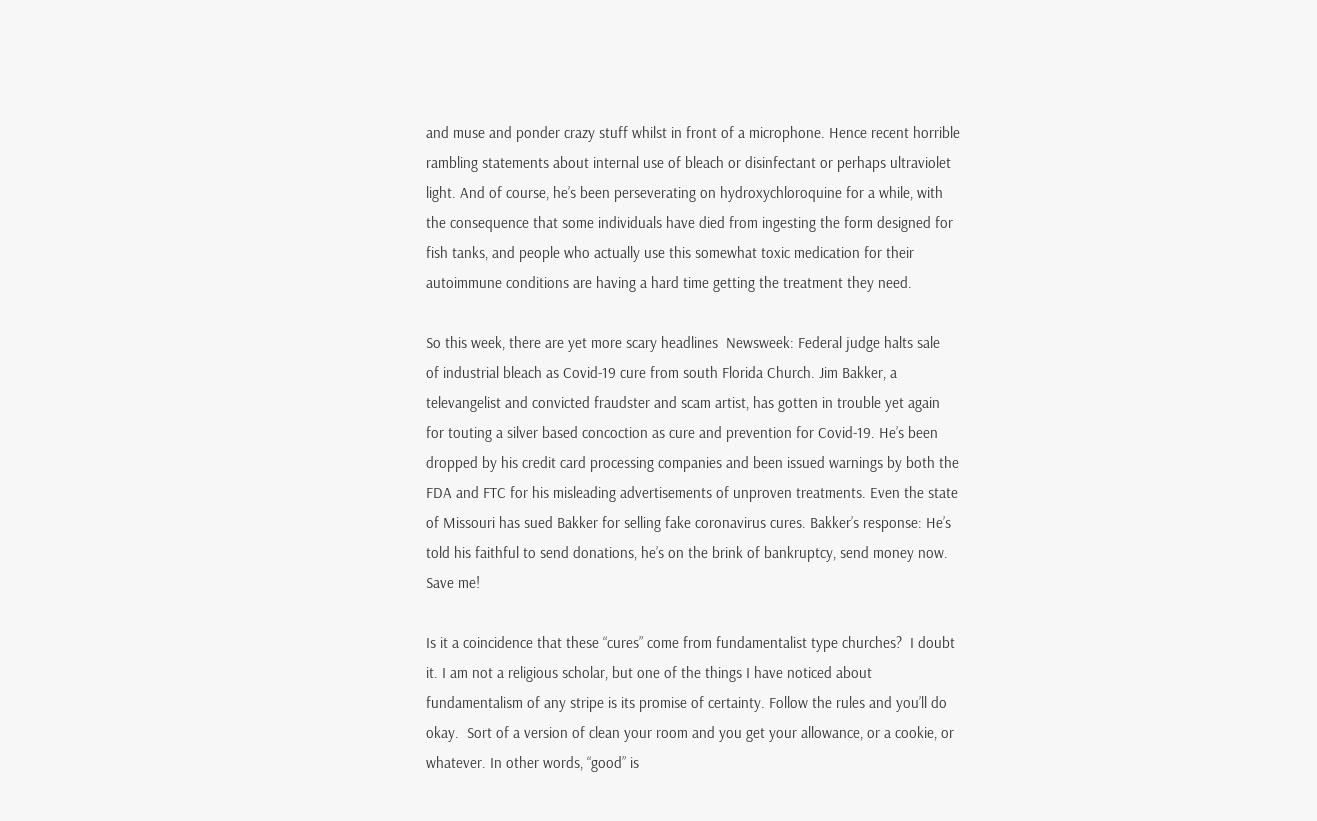and muse and ponder crazy stuff whilst in front of a microphone. Hence recent horrible rambling statements about internal use of bleach or disinfectant or perhaps ultraviolet light. And of course, he’s been perseverating on hydroxychloroquine for a while, with the consequence that some individuals have died from ingesting the form designed for fish tanks, and people who actually use this somewhat toxic medication for their autoimmune conditions are having a hard time getting the treatment they need.

So this week, there are yet more scary headlines  Newsweek: Federal judge halts sale  of industrial bleach as Covid-19 cure from south Florida Church. Jim Bakker, a televangelist and convicted fraudster and scam artist, has gotten in trouble yet again for touting a silver based concoction as cure and prevention for Covid-19. He’s been dropped by his credit card processing companies and been issued warnings by both the FDA and FTC for his misleading advertisements of unproven treatments. Even the state of Missouri has sued Bakker for selling fake coronavirus cures. Bakker’s response: He’s told his faithful to send donations, he’s on the brink of bankruptcy, send money now. Save me!

Is it a coincidence that these “cures” come from fundamentalist type churches?  I doubt it. I am not a religious scholar, but one of the things I have noticed about fundamentalism of any stripe is its promise of certainty. Follow the rules and you’ll do okay.  Sort of a version of clean your room and you get your allowance, or a cookie, or whatever. In other words, “good” is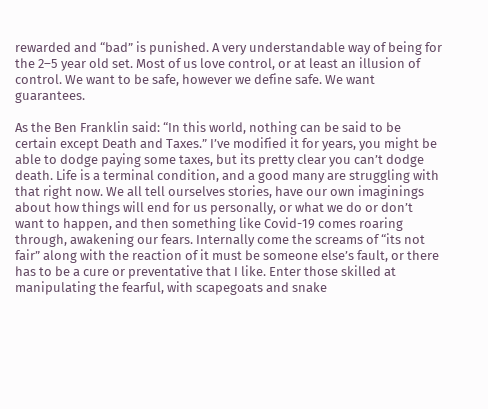rewarded and “bad” is punished. A very understandable way of being for the 2–5 year old set. Most of us love control, or at least an illusion of control. We want to be safe, however we define safe. We want guarantees.

As the Ben Franklin said: “In this world, nothing can be said to be certain except Death and Taxes.” I’ve modified it for years, you might be able to dodge paying some taxes, but its pretty clear you can’t dodge death. Life is a terminal condition, and a good many are struggling with that right now. We all tell ourselves stories, have our own imaginings about how things will end for us personally, or what we do or don’t want to happen, and then something like Covid-19 comes roaring through, awakening our fears. Internally come the screams of “its not fair” along with the reaction of it must be someone else’s fault, or there has to be a cure or preventative that I like. Enter those skilled at manipulating the fearful, with scapegoats and snake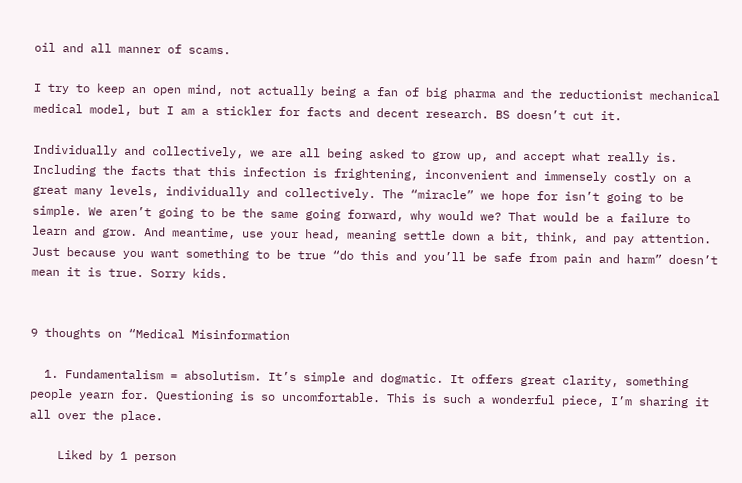oil and all manner of scams.

I try to keep an open mind, not actually being a fan of big pharma and the reductionist mechanical medical model, but I am a stickler for facts and decent research. BS doesn’t cut it.

Individually and collectively, we are all being asked to grow up, and accept what really is. Including the facts that this infection is frightening, inconvenient and immensely costly on a great many levels, individually and collectively. The “miracle” we hope for isn’t going to be simple. We aren’t going to be the same going forward, why would we? That would be a failure to learn and grow. And meantime, use your head, meaning settle down a bit, think, and pay attention. Just because you want something to be true “do this and you’ll be safe from pain and harm” doesn’t mean it is true. Sorry kids.


9 thoughts on “Medical Misinformation

  1. Fundamentalism = absolutism. It’s simple and dogmatic. It offers great clarity, something people yearn for. Questioning is so uncomfortable. This is such a wonderful piece, I’m sharing it all over the place.

    Liked by 1 person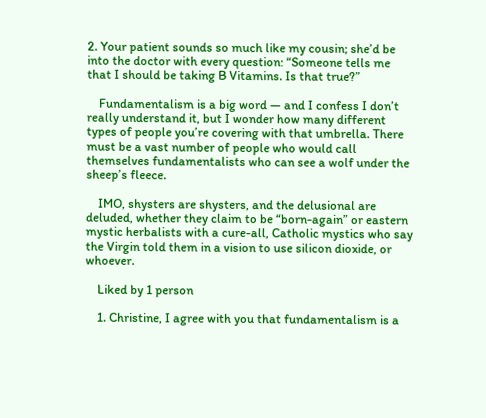2. Your patient sounds so much like my cousin; she’d be into the doctor with every question: “Someone tells me that I should be taking B Vitamins. Is that true?”

    Fundamentalism is a big word — and I confess I don’t really understand it, but I wonder how many different types of people you’re covering with that umbrella. There must be a vast number of people who would call themselves fundamentalists who can see a wolf under the sheep’s fleece.

    IMO, shysters are shysters, and the delusional are deluded, whether they claim to be “born-again” or eastern mystic herbalists with a cure-all, Catholic mystics who say the Virgin told them in a vision to use silicon dioxide, or whoever.

    Liked by 1 person

    1. Christine, I agree with you that fundamentalism is a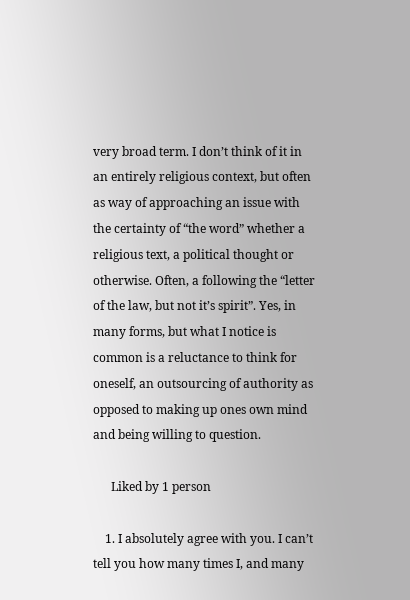very broad term. I don’t think of it in an entirely religious context, but often as way of approaching an issue with the certainty of “the word” whether a religious text, a political thought or otherwise. Often, a following the “letter of the law, but not it’s spirit”. Yes, in many forms, but what I notice is common is a reluctance to think for oneself, an outsourcing of authority as opposed to making up ones own mind and being willing to question.

      Liked by 1 person

    1. I absolutely agree with you. I can’t tell you how many times I, and many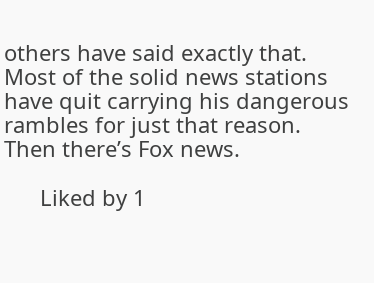others have said exactly that. Most of the solid news stations have quit carrying his dangerous rambles for just that reason. Then there’s Fox news.

      Liked by 1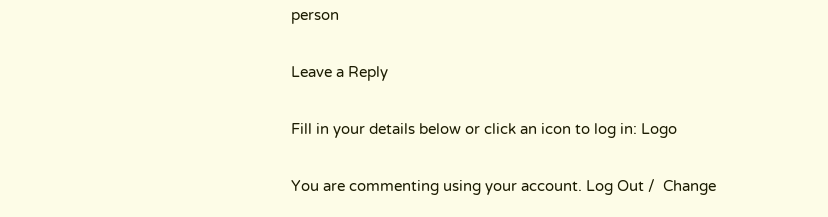person

Leave a Reply

Fill in your details below or click an icon to log in: Logo

You are commenting using your account. Log Out /  Change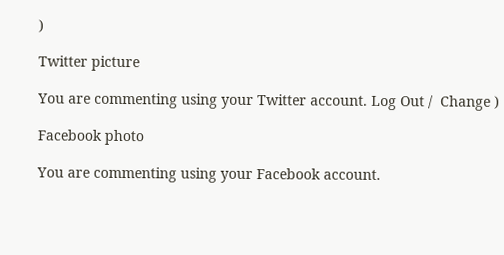)

Twitter picture

You are commenting using your Twitter account. Log Out /  Change )

Facebook photo

You are commenting using your Facebook account.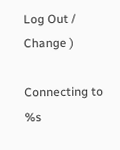Log Out /  Change )

Connecting to %s